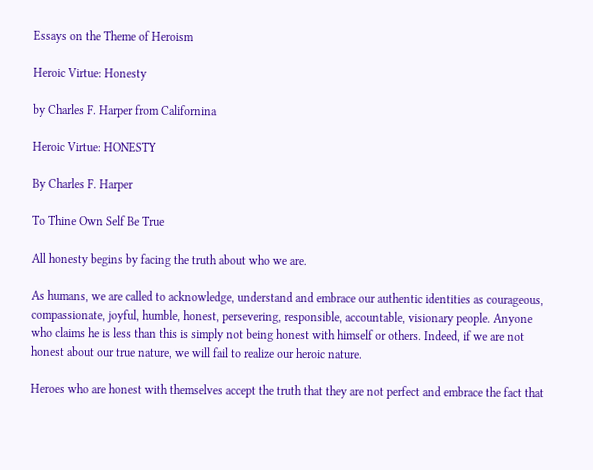Essays on the Theme of Heroism

Heroic Virtue: Honesty

by Charles F. Harper from Californina

Heroic Virtue: HONESTY

By Charles F. Harper

To Thine Own Self Be True

All honesty begins by facing the truth about who we are.

As humans, we are called to acknowledge, understand and embrace our authentic identities as courageous, compassionate, joyful, humble, honest, persevering, responsible, accountable, visionary people. Anyone who claims he is less than this is simply not being honest with himself or others. Indeed, if we are not honest about our true nature, we will fail to realize our heroic nature.

Heroes who are honest with themselves accept the truth that they are not perfect and embrace the fact that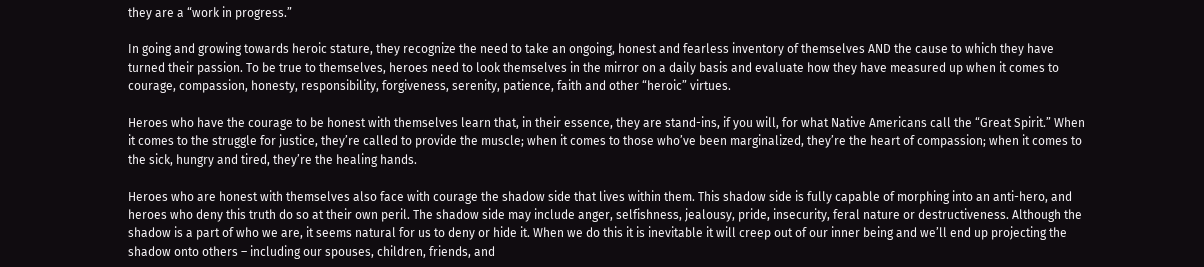they are a “work in progress.”

In going and growing towards heroic stature, they recognize the need to take an ongoing, honest and fearless inventory of themselves AND the cause to which they have turned their passion. To be true to themselves, heroes need to look themselves in the mirror on a daily basis and evaluate how they have measured up when it comes to courage, compassion, honesty, responsibility, forgiveness, serenity, patience, faith and other “heroic” virtues.

Heroes who have the courage to be honest with themselves learn that, in their essence, they are stand-ins, if you will, for what Native Americans call the “Great Spirit.” When it comes to the struggle for justice, they’re called to provide the muscle; when it comes to those who’ve been marginalized, they’re the heart of compassion; when it comes to the sick, hungry and tired, they’re the healing hands.

Heroes who are honest with themselves also face with courage the shadow side that lives within them. This shadow side is fully capable of morphing into an anti-hero, and heroes who deny this truth do so at their own peril. The shadow side may include anger, selfishness, jealousy, pride, insecurity, feral nature or destructiveness. Although the shadow is a part of who we are, it seems natural for us to deny or hide it. When we do this it is inevitable it will creep out of our inner being and we’ll end up projecting the shadow onto others – including our spouses, children, friends, and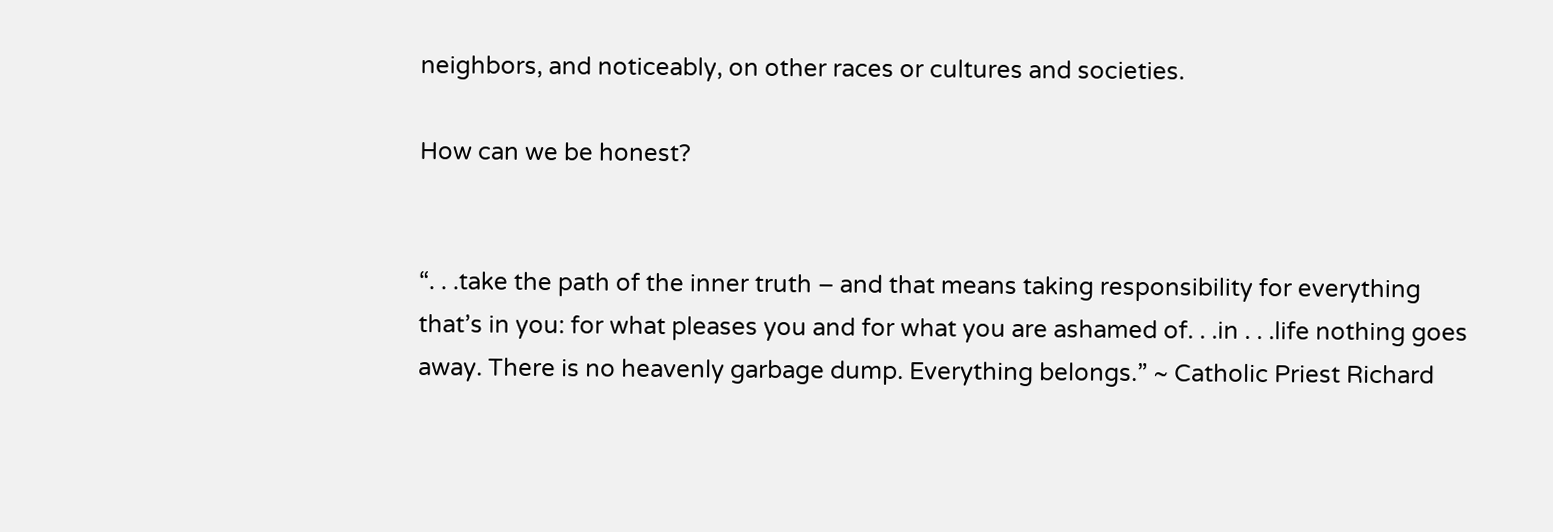neighbors, and noticeably, on other races or cultures and societies.

How can we be honest?


“. . .take the path of the inner truth – and that means taking responsibility for everything that’s in you: for what pleases you and for what you are ashamed of. . .in . . .life nothing goes away. There is no heavenly garbage dump. Everything belongs.” ~ Catholic Priest Richard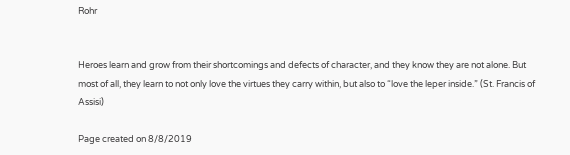Rohr


Heroes learn and grow from their shortcomings and defects of character, and they know they are not alone. But most of all, they learn to not only love the virtues they carry within, but also to “love the leper inside.” (St. Francis of Assisi)

Page created on 8/8/2019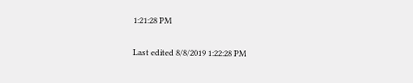1:21:28 PM

Last edited 8/8/2019 1:22:28 PM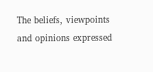The beliefs, viewpoints and opinions expressed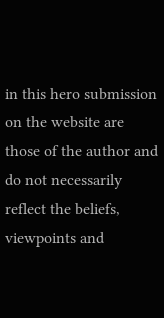in this hero submission on the website are those of the author and do not necessarily reflect the beliefs, viewpoints and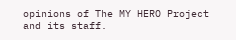opinions of The MY HERO Project and its staff.